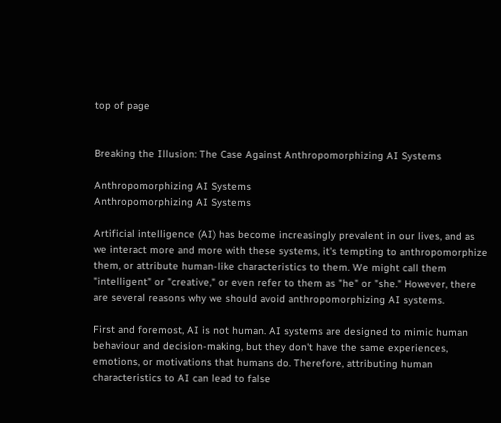top of page


Breaking the Illusion: The Case Against Anthropomorphizing AI Systems

Anthropomorphizing AI Systems
Anthropomorphizing AI Systems

Artificial intelligence (AI) has become increasingly prevalent in our lives, and as we interact more and more with these systems, it's tempting to anthropomorphize them, or attribute human-like characteristics to them. We might call them "intelligent" or "creative," or even refer to them as "he" or "she." However, there are several reasons why we should avoid anthropomorphizing AI systems.

First and foremost, AI is not human. AI systems are designed to mimic human behaviour and decision-making, but they don't have the same experiences, emotions, or motivations that humans do. Therefore, attributing human characteristics to AI can lead to false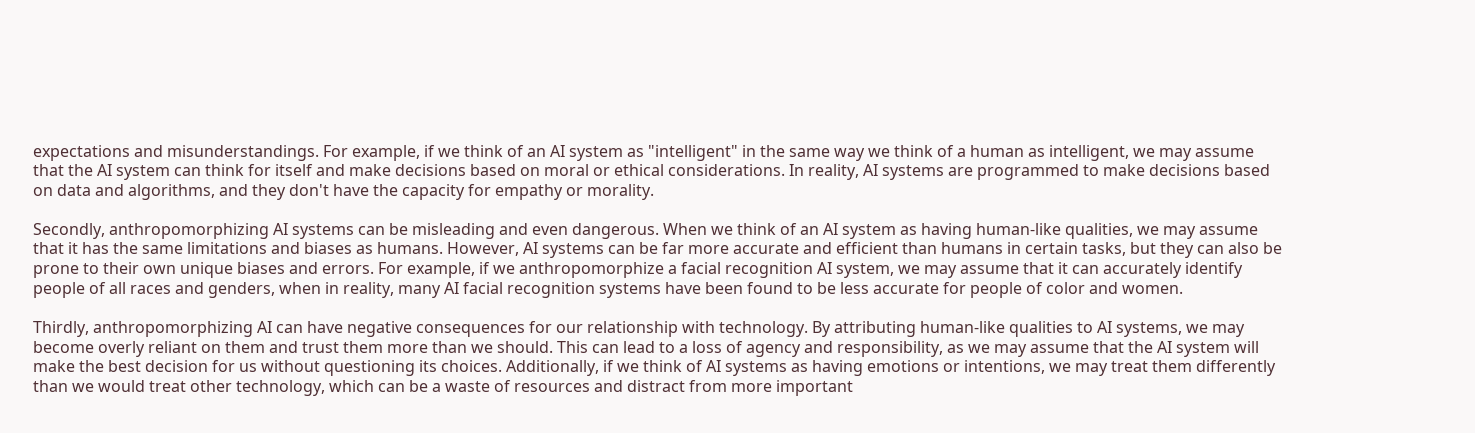expectations and misunderstandings. For example, if we think of an AI system as "intelligent" in the same way we think of a human as intelligent, we may assume that the AI system can think for itself and make decisions based on moral or ethical considerations. In reality, AI systems are programmed to make decisions based on data and algorithms, and they don't have the capacity for empathy or morality.

Secondly, anthropomorphizing AI systems can be misleading and even dangerous. When we think of an AI system as having human-like qualities, we may assume that it has the same limitations and biases as humans. However, AI systems can be far more accurate and efficient than humans in certain tasks, but they can also be prone to their own unique biases and errors. For example, if we anthropomorphize a facial recognition AI system, we may assume that it can accurately identify people of all races and genders, when in reality, many AI facial recognition systems have been found to be less accurate for people of color and women.

Thirdly, anthropomorphizing AI can have negative consequences for our relationship with technology. By attributing human-like qualities to AI systems, we may become overly reliant on them and trust them more than we should. This can lead to a loss of agency and responsibility, as we may assume that the AI system will make the best decision for us without questioning its choices. Additionally, if we think of AI systems as having emotions or intentions, we may treat them differently than we would treat other technology, which can be a waste of resources and distract from more important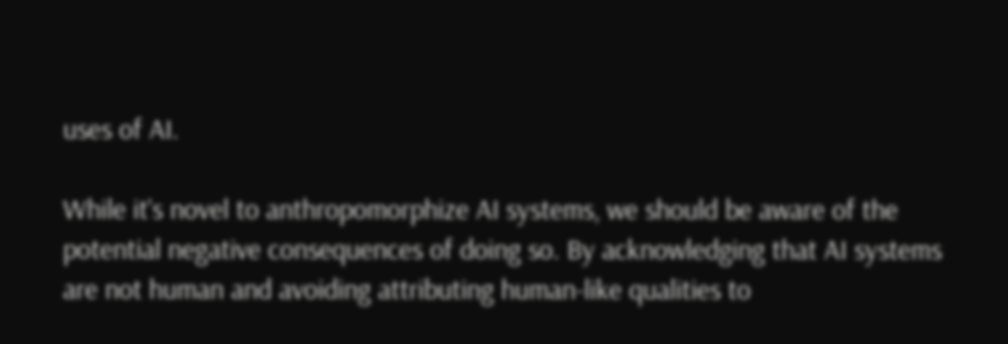uses of AI.

While it's novel to anthropomorphize AI systems, we should be aware of the potential negative consequences of doing so. By acknowledging that AI systems are not human and avoiding attributing human-like qualities to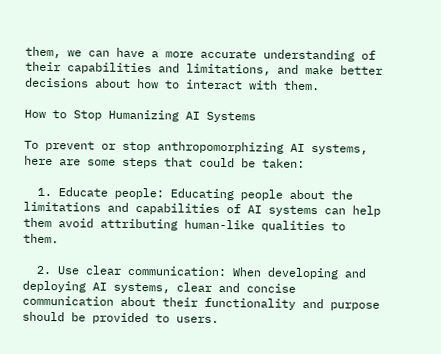them, we can have a more accurate understanding of their capabilities and limitations, and make better decisions about how to interact with them.

How to Stop Humanizing AI Systems

To prevent or stop anthropomorphizing AI systems, here are some steps that could be taken:

  1. Educate people: Educating people about the limitations and capabilities of AI systems can help them avoid attributing human-like qualities to them.

  2. Use clear communication: When developing and deploying AI systems, clear and concise communication about their functionality and purpose should be provided to users.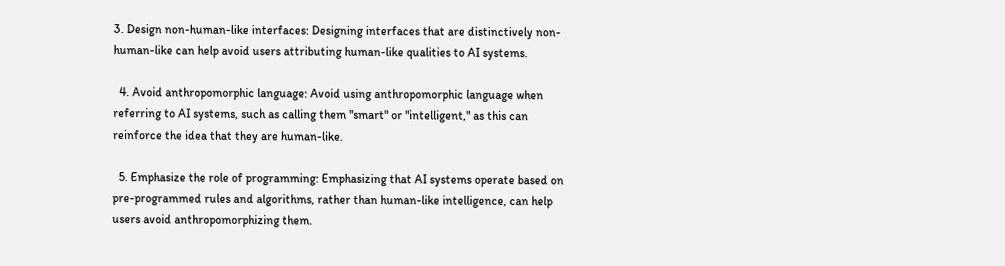3. Design non-human-like interfaces: Designing interfaces that are distinctively non-human-like can help avoid users attributing human-like qualities to AI systems.

  4. Avoid anthropomorphic language: Avoid using anthropomorphic language when referring to AI systems, such as calling them "smart" or "intelligent," as this can reinforce the idea that they are human-like.

  5. Emphasize the role of programming: Emphasizing that AI systems operate based on pre-programmed rules and algorithms, rather than human-like intelligence, can help users avoid anthropomorphizing them.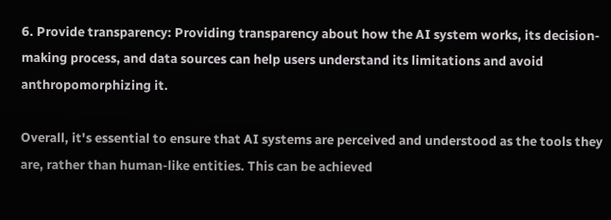6. Provide transparency: Providing transparency about how the AI system works, its decision-making process, and data sources can help users understand its limitations and avoid anthropomorphizing it.

Overall, it's essential to ensure that AI systems are perceived and understood as the tools they are, rather than human-like entities. This can be achieved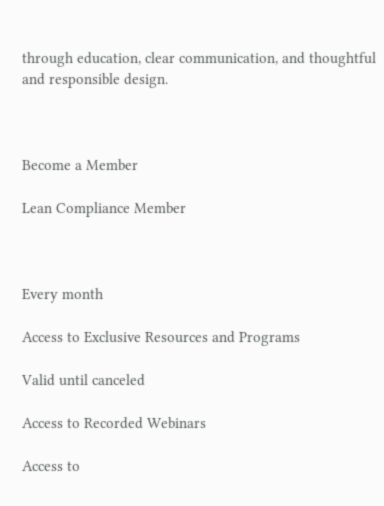through education, clear communication, and thoughtful and responsible design.



Become a Member

Lean Compliance Member



Every month

Access to Exclusive Resources and Programs

Valid until canceled

Access to Recorded Webinars

Access to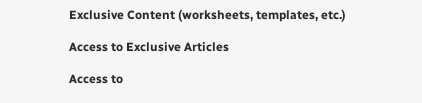Exclusive Content (worksheets, templates, etc.)

Access to Exclusive Articles

Access to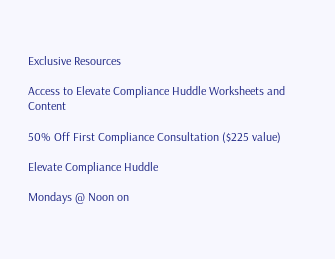Exclusive Resources

Access to Elevate Compliance Huddle Worksheets and Content

50% Off First Compliance Consultation ($225 value)

Elevate Compliance Huddle

Mondays @ Noon on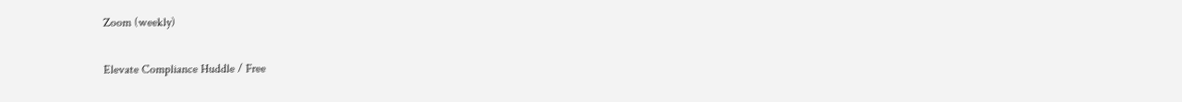Zoom (weekly)

Elevate Compliance Huddle / Free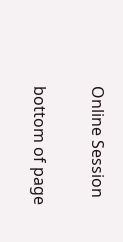Online Session

bottom of page